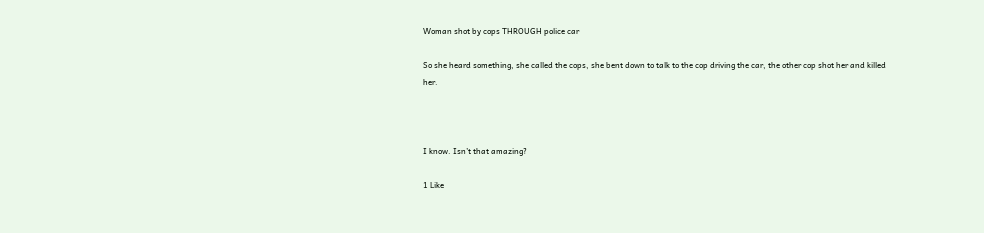Woman shot by cops THROUGH police car

So she heard something, she called the cops, she bent down to talk to the cop driving the car, the other cop shot her and killed her.



I know. Isn’t that amazing?

1 Like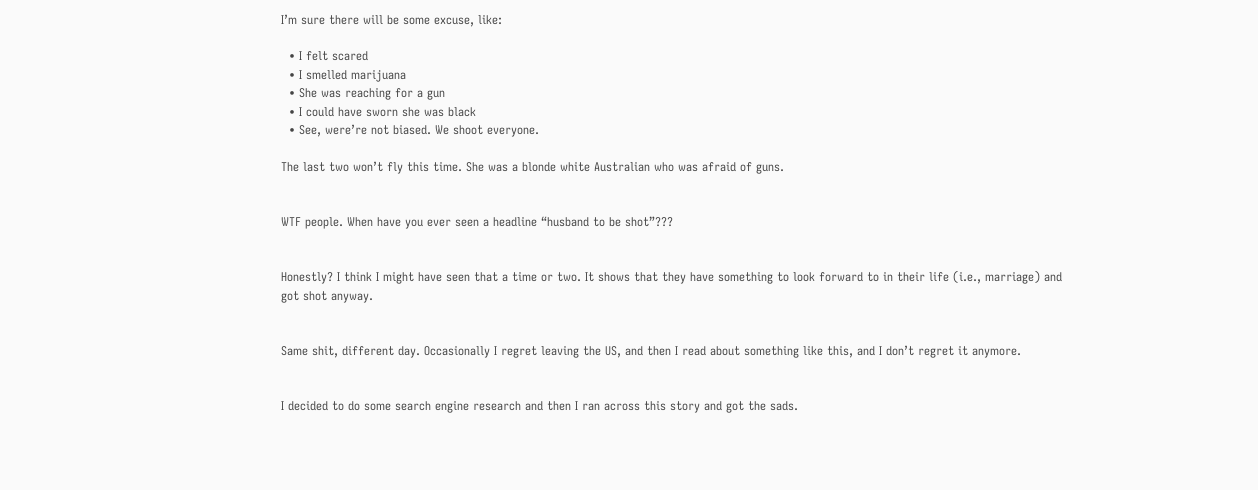I’m sure there will be some excuse, like:

  • I felt scared
  • I smelled marijuana
  • She was reaching for a gun
  • I could have sworn she was black
  • See, were’re not biased. We shoot everyone.

The last two won’t fly this time. She was a blonde white Australian who was afraid of guns.


WTF people. When have you ever seen a headline “husband to be shot”???


Honestly? I think I might have seen that a time or two. It shows that they have something to look forward to in their life (i.e., marriage) and got shot anyway.


Same shit, different day. Occasionally I regret leaving the US, and then I read about something like this, and I don’t regret it anymore.


I decided to do some search engine research and then I ran across this story and got the sads.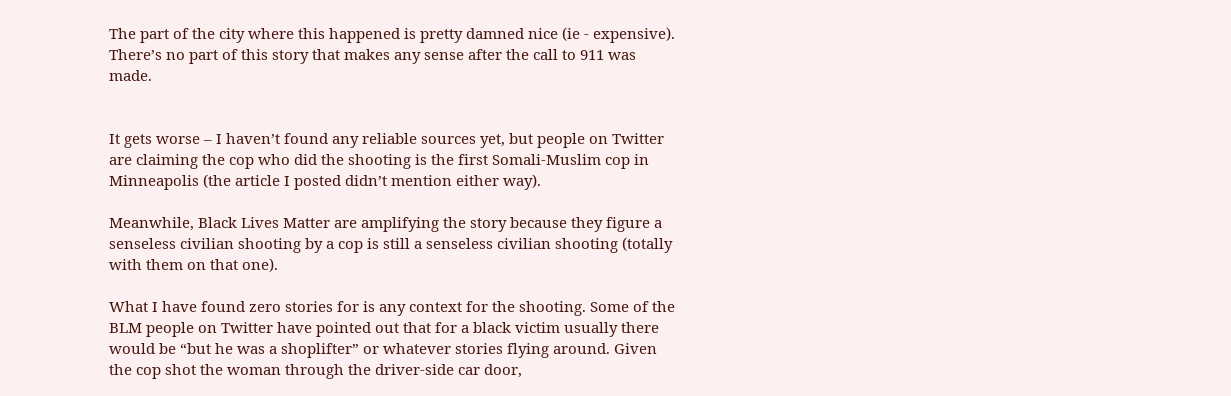The part of the city where this happened is pretty damned nice (ie - expensive). There’s no part of this story that makes any sense after the call to 911 was made.


It gets worse – I haven’t found any reliable sources yet, but people on Twitter are claiming the cop who did the shooting is the first Somali-Muslim cop in Minneapolis (the article I posted didn’t mention either way).

Meanwhile, Black Lives Matter are amplifying the story because they figure a senseless civilian shooting by a cop is still a senseless civilian shooting (totally with them on that one).

What I have found zero stories for is any context for the shooting. Some of the BLM people on Twitter have pointed out that for a black victim usually there would be “but he was a shoplifter” or whatever stories flying around. Given the cop shot the woman through the driver-side car door,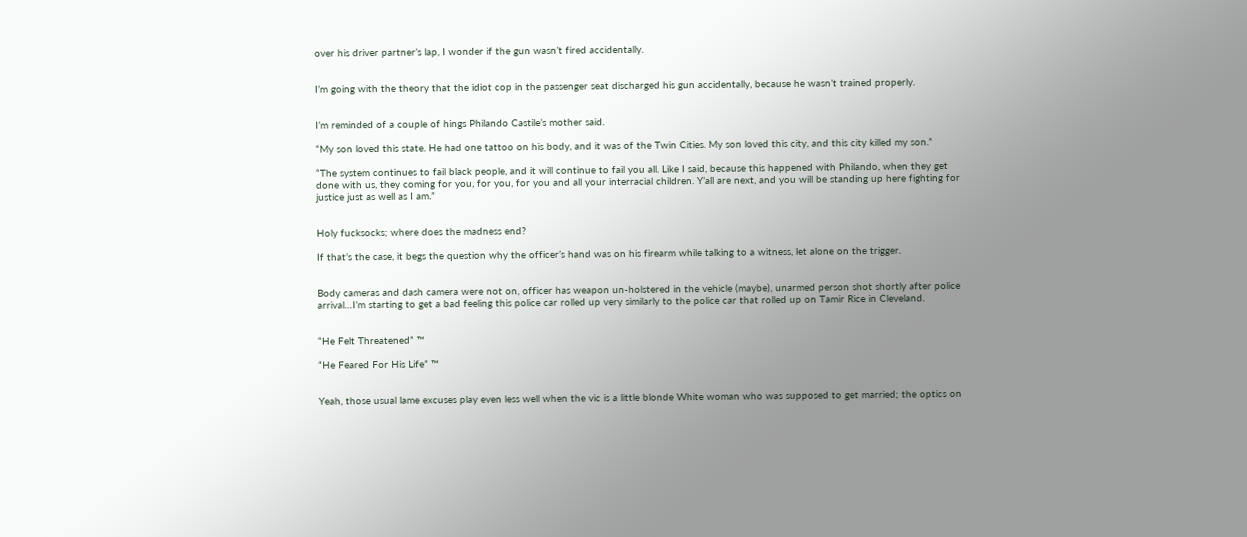over his driver partner’s lap, I wonder if the gun wasn’t fired accidentally.


I’m going with the theory that the idiot cop in the passenger seat discharged his gun accidentally, because he wasn’t trained properly.


I’m reminded of a couple of hings Philando Castile’s mother said.

“My son loved this state. He had one tattoo on his body, and it was of the Twin Cities. My son loved this city, and this city killed my son.”

“The system continues to fail black people, and it will continue to fail you all. Like I said, because this happened with Philando, when they get done with us, they coming for you, for you, for you and all your interracial children. Y’all are next, and you will be standing up here fighting for justice just as well as I am.”


Holy fucksocks; where does the madness end?

If that’s the case, it begs the question why the officer’s hand was on his firearm while talking to a witness, let alone on the trigger.


Body cameras and dash camera were not on, officer has weapon un-holstered in the vehicle (maybe), unarmed person shot shortly after police arrival…I’m starting to get a bad feeling this police car rolled up very similarly to the police car that rolled up on Tamir Rice in Cleveland.


“He Felt Threatened” ™

“He Feared For His Life” ™


Yeah, those usual lame excuses play even less well when the vic is a little blonde White woman who was supposed to get married; the optics on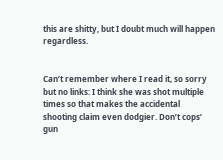this are shitty, but I doubt much will happen regardless.


Can’t remember where I read it, so sorry but no links: I think she was shot multiple times so that makes the accidental shooting claim even dodgier. Don’t cops’ gun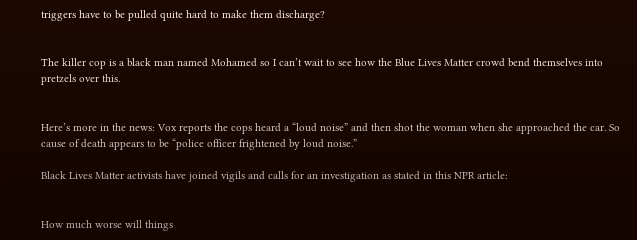triggers have to be pulled quite hard to make them discharge?


The killer cop is a black man named Mohamed so I can’t wait to see how the Blue Lives Matter crowd bend themselves into pretzels over this.


Here’s more in the news: Vox reports the cops heard a “loud noise” and then shot the woman when she approached the car. So cause of death appears to be “police officer frightened by loud noise.”

Black Lives Matter activists have joined vigils and calls for an investigation as stated in this NPR article:


How much worse will things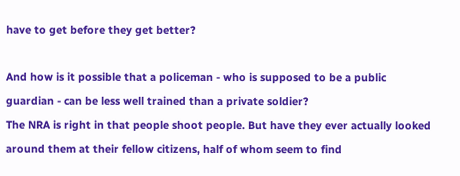have to get before they get better?

And how is it possible that a policeman - who is supposed to be a public guardian - can be less well trained than a private soldier?
The NRA is right in that people shoot people. But have they ever actually looked around them at their fellow citizens, half of whom seem to find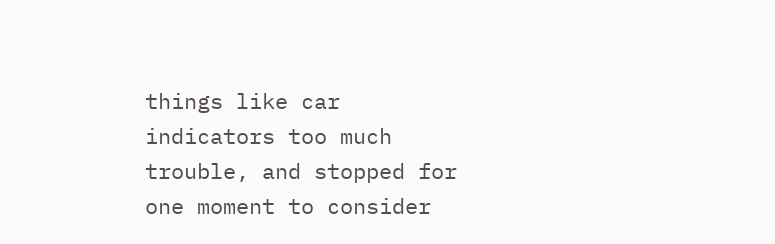things like car indicators too much trouble, and stopped for one moment to consider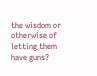the wisdom or otherwise of letting them have guns?